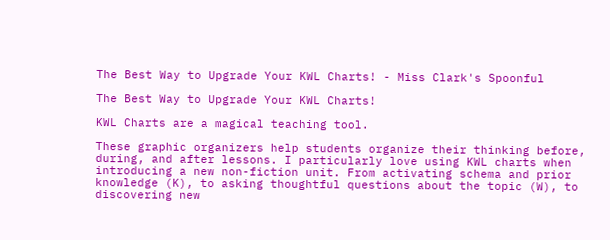The Best Way to Upgrade Your KWL Charts! - Miss Clark's Spoonful

The Best Way to Upgrade Your KWL Charts!

KWL Charts are a magical teaching tool.

These graphic organizers help students organize their thinking before, during, and after lessons. I particularly love using KWL charts when introducing a new non-fiction unit. From activating schema and prior knowledge (K), to asking thoughtful questions about the topic (W), to discovering new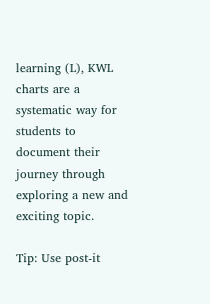learning (L), KWL charts are a systematic way for students to document their journey through exploring a new and exciting topic.

Tip: Use post-it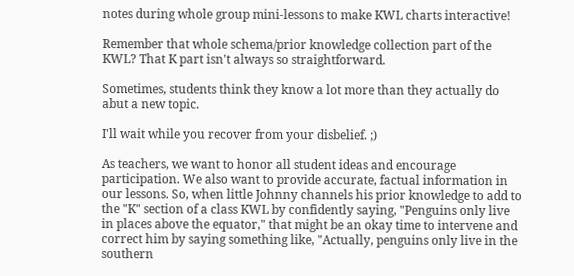notes during whole group mini-lessons to make KWL charts interactive!

Remember that whole schema/prior knowledge collection part of the KWL? That K part isn't always so straightforward.

Sometimes, students think they know a lot more than they actually do abut a new topic.

I'll wait while you recover from your disbelief. ;)

As teachers, we want to honor all student ideas and encourage participation. We also want to provide accurate, factual information in our lessons. So, when little Johnny channels his prior knowledge to add to the "K" section of a class KWL by confidently saying, "Penguins only live in places above the equator," that might be an okay time to intervene and correct him by saying something like, "Actually, penguins only live in the southern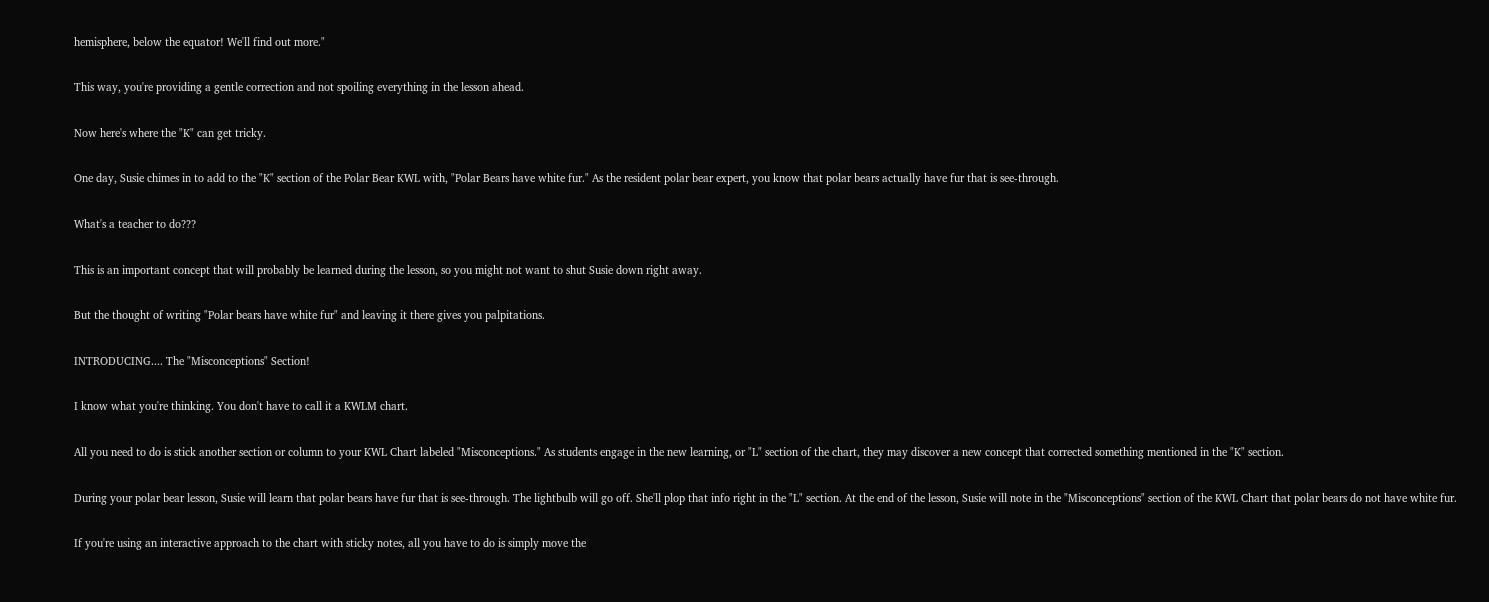hemisphere, below the equator! We'll find out more."

This way, you're providing a gentle correction and not spoiling everything in the lesson ahead.

Now here's where the "K" can get tricky.

One day, Susie chimes in to add to the "K" section of the Polar Bear KWL with, "Polar Bears have white fur." As the resident polar bear expert, you know that polar bears actually have fur that is see-through.

What's a teacher to do???

This is an important concept that will probably be learned during the lesson, so you might not want to shut Susie down right away.

But the thought of writing "Polar bears have white fur" and leaving it there gives you palpitations.

INTRODUCING.... The "Misconceptions" Section!

I know what you're thinking. You don't have to call it a KWLM chart.

All you need to do is stick another section or column to your KWL Chart labeled "Misconceptions." As students engage in the new learning, or "L" section of the chart, they may discover a new concept that corrected something mentioned in the "K" section.

During your polar bear lesson, Susie will learn that polar bears have fur that is see-through. The lightbulb will go off. She'll plop that info right in the "L" section. At the end of the lesson, Susie will note in the "Misconceptions" section of the KWL Chart that polar bears do not have white fur.

If you're using an interactive approach to the chart with sticky notes, all you have to do is simply move the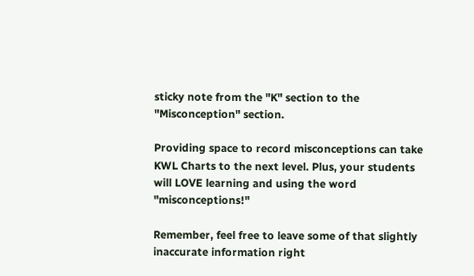sticky note from the "K" section to the "Misconception" section.

Providing space to record misconceptions can take KWL Charts to the next level. Plus, your students will LOVE learning and using the word "misconceptions!"

Remember, feel free to leave some of that slightly inaccurate information right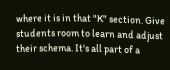where it is in that "K" section. Give students room to learn and adjust their schema. It's all part of a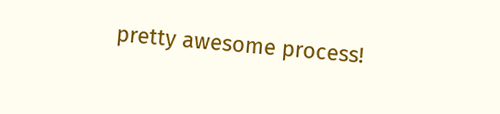pretty awesome process!